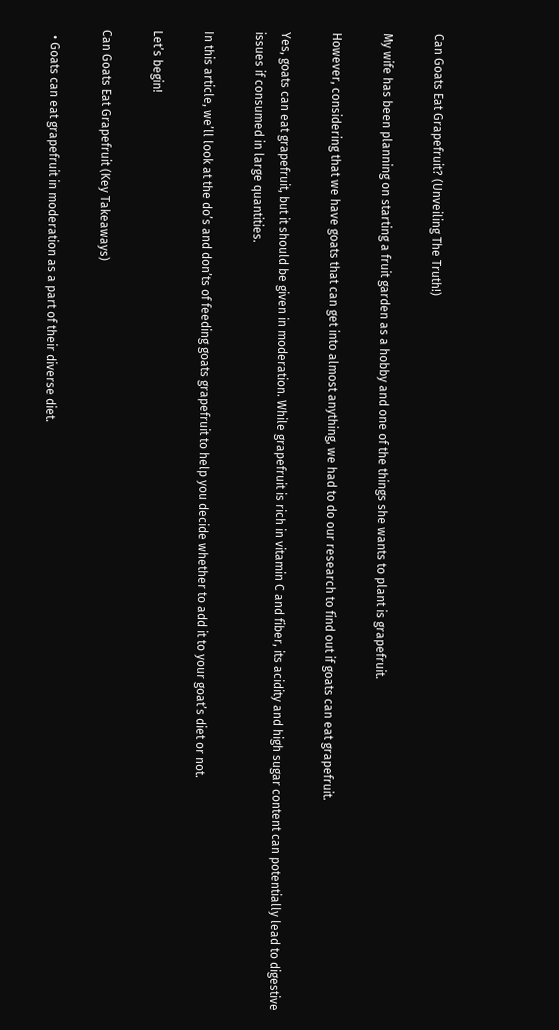Can Goats Eat Grapefruit? (Unveiling The Truth!)

My wife has been planning on starting a fruit garden as a hobby and one of the things she wants to plant is grapefruit.

However, considering that we have goats that can get into almost anything, we had to do our research to find out if goats can eat grapefruit.

Yes, goats can eat grapefruit, but it should be given in moderation. While grapefruit is rich in vitamin C and fiber, its acidity and high sugar content can potentially lead to digestive issues if consumed in large quantities.

In this article, we’ll look at the do’s and don’ts of feeding goats grapefruit to help you decide whether to add it to your goat’s diet or not.

Let’s begin!

Can Goats Eat Grapefruit (Key Takeaways)

  • Goats can eat grapefruit in moderation as a part of their diverse diet.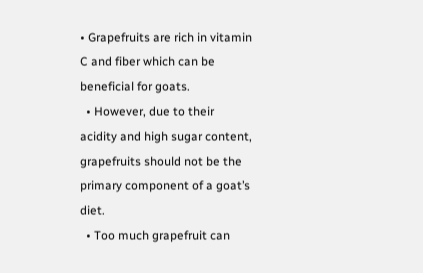• Grapefruits are rich in vitamin C and fiber which can be beneficial for goats.
  • However, due to their acidity and high sugar content, grapefruits should not be the primary component of a goat’s diet.
  • Too much grapefruit can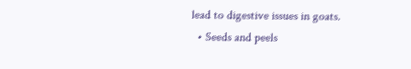lead to digestive issues in goats.
  • Seeds and peels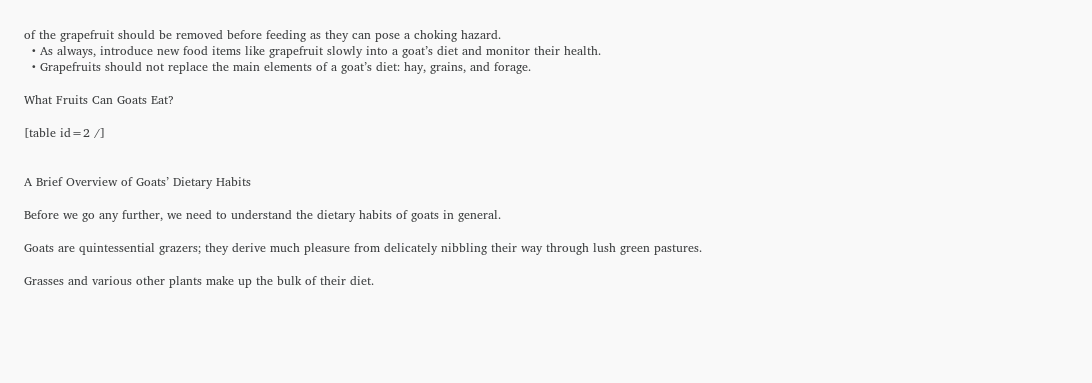of the grapefruit should be removed before feeding as they can pose a choking hazard.
  • As always, introduce new food items like grapefruit slowly into a goat’s diet and monitor their health.
  • Grapefruits should not replace the main elements of a goat’s diet: hay, grains, and forage.

What Fruits Can Goats Eat?

[table id=2 /]


A Brief Overview of Goats’ Dietary Habits

Before we go any further, we need to understand the dietary habits of goats in general.

Goats are quintessential grazers; they derive much pleasure from delicately nibbling their way through lush green pastures.

Grasses and various other plants make up the bulk of their diet.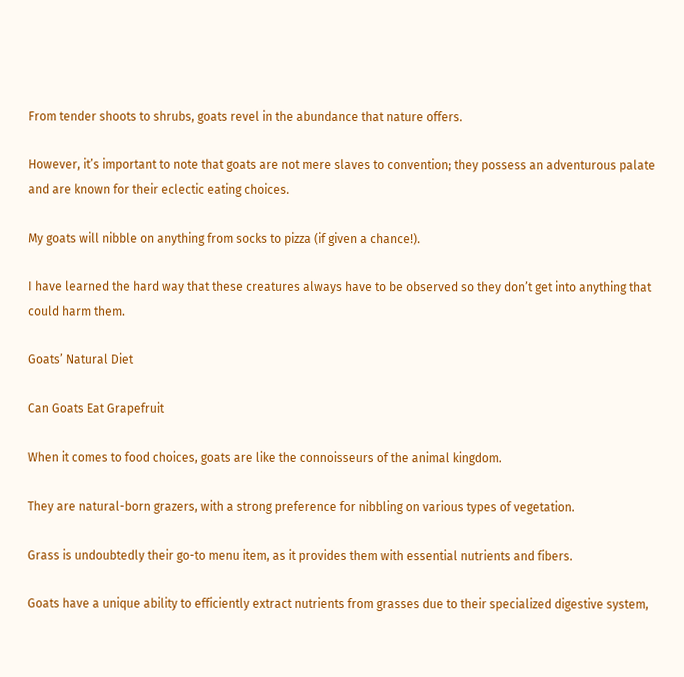From tender shoots to shrubs, goats revel in the abundance that nature offers.

However, it’s important to note that goats are not mere slaves to convention; they possess an adventurous palate and are known for their eclectic eating choices.

My goats will nibble on anything from socks to pizza (if given a chance!).

I have learned the hard way that these creatures always have to be observed so they don’t get into anything that could harm them.

Goats’ Natural Diet

Can Goats Eat Grapefruit

When it comes to food choices, goats are like the connoisseurs of the animal kingdom.

They are natural-born grazers, with a strong preference for nibbling on various types of vegetation.

Grass is undoubtedly their go-to menu item, as it provides them with essential nutrients and fibers.

Goats have a unique ability to efficiently extract nutrients from grasses due to their specialized digestive system,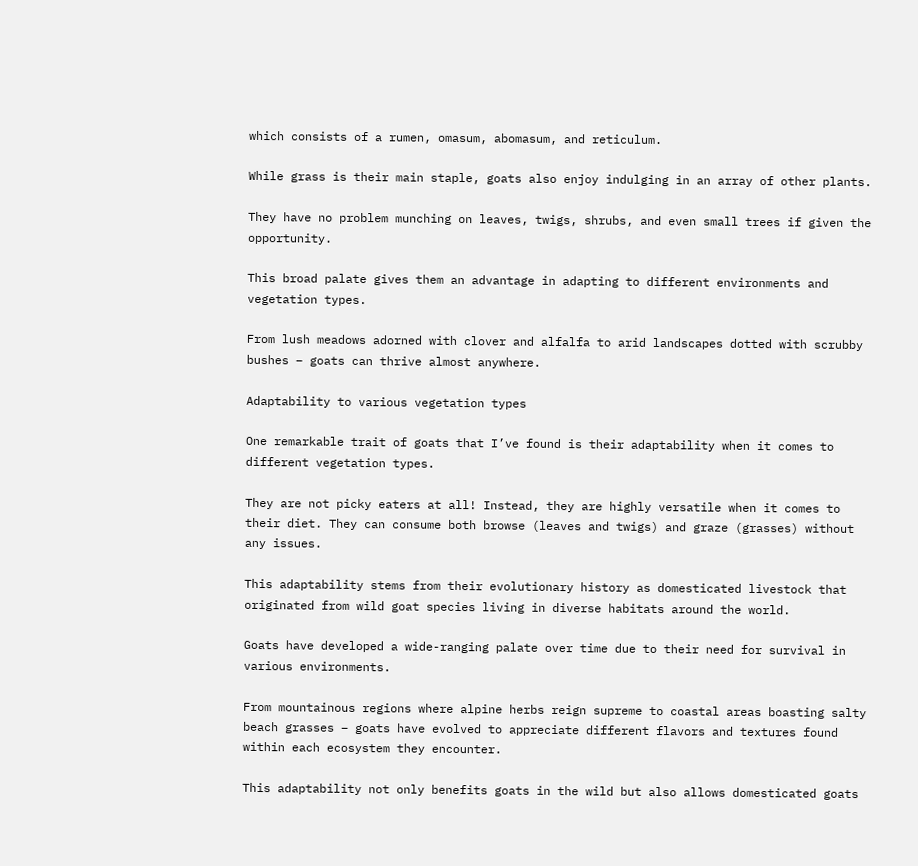which consists of a rumen, omasum, abomasum, and reticulum.

While grass is their main staple, goats also enjoy indulging in an array of other plants.

They have no problem munching on leaves, twigs, shrubs, and even small trees if given the opportunity.

This broad palate gives them an advantage in adapting to different environments and vegetation types.

From lush meadows adorned with clover and alfalfa to arid landscapes dotted with scrubby bushes – goats can thrive almost anywhere.

Adaptability to various vegetation types

One remarkable trait of goats that I’ve found is their adaptability when it comes to different vegetation types.

They are not picky eaters at all! Instead, they are highly versatile when it comes to their diet. They can consume both browse (leaves and twigs) and graze (grasses) without any issues.

This adaptability stems from their evolutionary history as domesticated livestock that originated from wild goat species living in diverse habitats around the world.

Goats have developed a wide-ranging palate over time due to their need for survival in various environments.

From mountainous regions where alpine herbs reign supreme to coastal areas boasting salty beach grasses – goats have evolved to appreciate different flavors and textures found within each ecosystem they encounter.

This adaptability not only benefits goats in the wild but also allows domesticated goats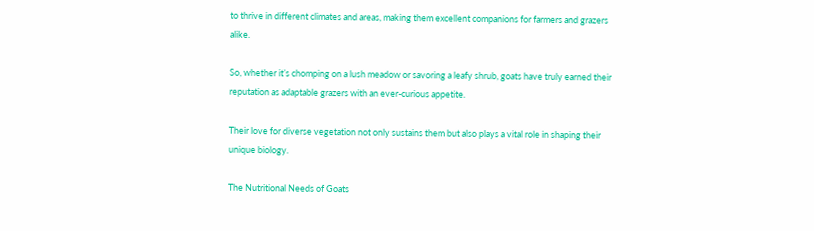to thrive in different climates and areas, making them excellent companions for farmers and grazers alike.

So, whether it’s chomping on a lush meadow or savoring a leafy shrub, goats have truly earned their reputation as adaptable grazers with an ever-curious appetite.

Their love for diverse vegetation not only sustains them but also plays a vital role in shaping their unique biology.

The Nutritional Needs of Goats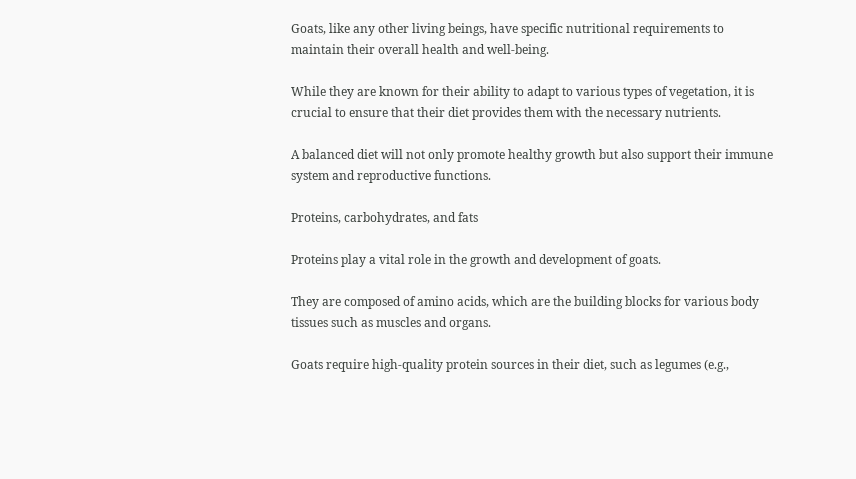Goats, like any other living beings, have specific nutritional requirements to maintain their overall health and well-being.

While they are known for their ability to adapt to various types of vegetation, it is crucial to ensure that their diet provides them with the necessary nutrients.

A balanced diet will not only promote healthy growth but also support their immune system and reproductive functions.

Proteins, carbohydrates, and fats

Proteins play a vital role in the growth and development of goats.

They are composed of amino acids, which are the building blocks for various body tissues such as muscles and organs.

Goats require high-quality protein sources in their diet, such as legumes (e.g.,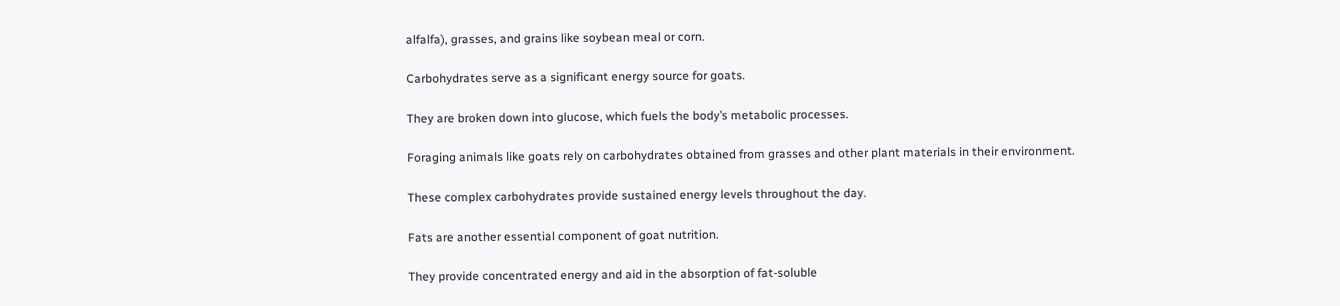alfalfa), grasses, and grains like soybean meal or corn.

Carbohydrates serve as a significant energy source for goats.

They are broken down into glucose, which fuels the body’s metabolic processes.

Foraging animals like goats rely on carbohydrates obtained from grasses and other plant materials in their environment.

These complex carbohydrates provide sustained energy levels throughout the day.

Fats are another essential component of goat nutrition.

They provide concentrated energy and aid in the absorption of fat-soluble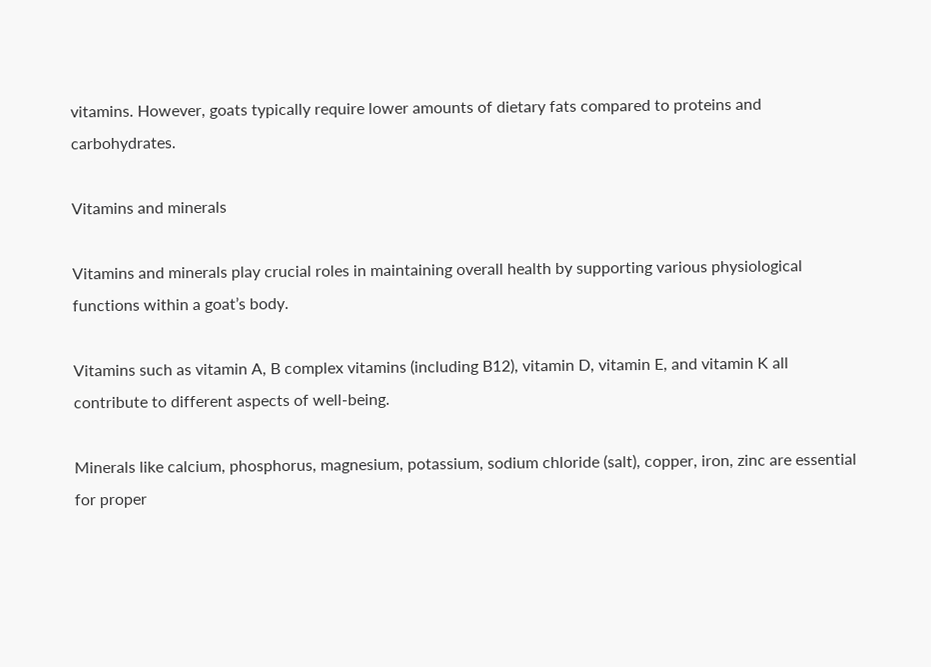vitamins. However, goats typically require lower amounts of dietary fats compared to proteins and carbohydrates.

Vitamins and minerals

Vitamins and minerals play crucial roles in maintaining overall health by supporting various physiological functions within a goat’s body.

Vitamins such as vitamin A, B complex vitamins (including B12), vitamin D, vitamin E, and vitamin K all contribute to different aspects of well-being.

Minerals like calcium, phosphorus, magnesium, potassium, sodium chloride (salt), copper, iron, zinc are essential for proper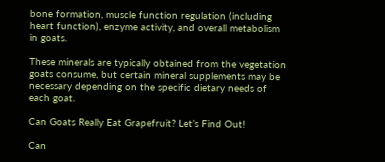bone formation, muscle function regulation (including heart function), enzyme activity, and overall metabolism in goats.

These minerals are typically obtained from the vegetation goats consume, but certain mineral supplements may be necessary depending on the specific dietary needs of each goat.

Can Goats Really Eat Grapefruit? Let’s Find Out!

Can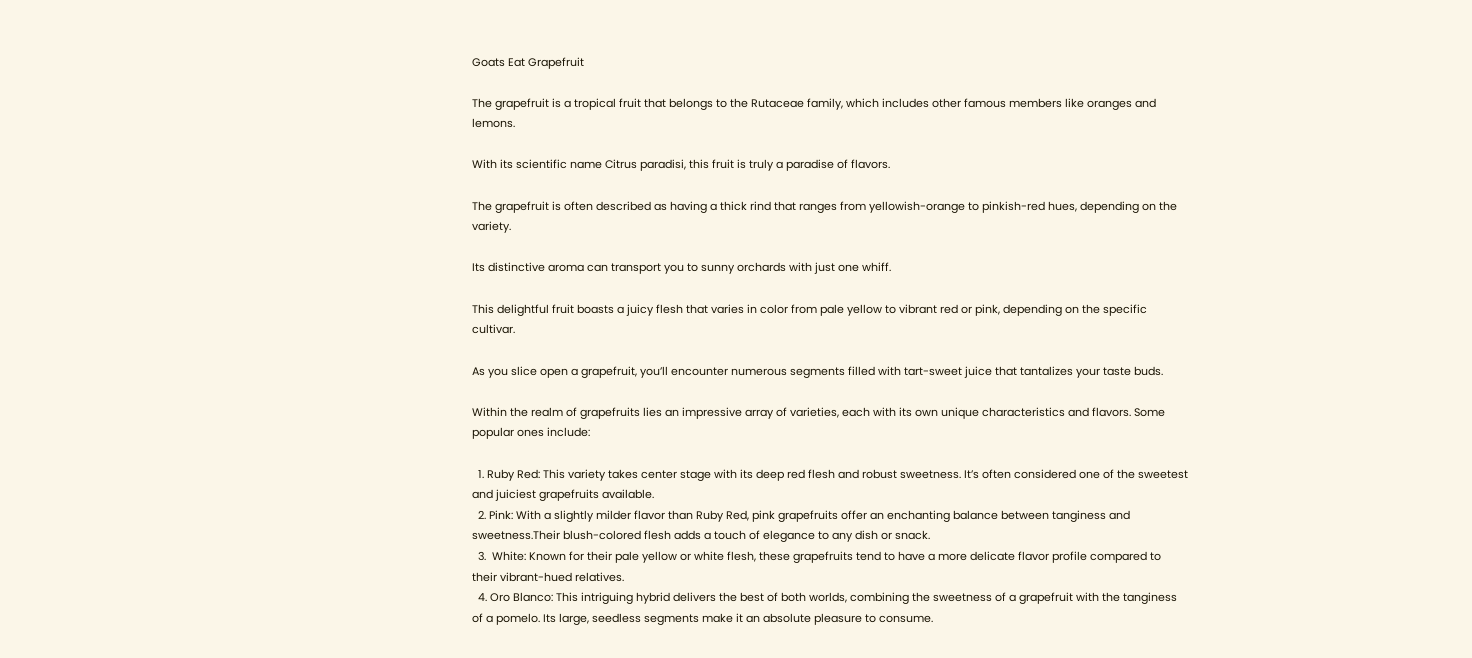Goats Eat Grapefruit

The grapefruit is a tropical fruit that belongs to the Rutaceae family, which includes other famous members like oranges and lemons.

With its scientific name Citrus paradisi, this fruit is truly a paradise of flavors.

The grapefruit is often described as having a thick rind that ranges from yellowish-orange to pinkish-red hues, depending on the variety.

Its distinctive aroma can transport you to sunny orchards with just one whiff.

This delightful fruit boasts a juicy flesh that varies in color from pale yellow to vibrant red or pink, depending on the specific cultivar.

As you slice open a grapefruit, you’ll encounter numerous segments filled with tart-sweet juice that tantalizes your taste buds.

Within the realm of grapefruits lies an impressive array of varieties, each with its own unique characteristics and flavors. Some popular ones include:

  1. Ruby Red: This variety takes center stage with its deep red flesh and robust sweetness. It’s often considered one of the sweetest and juiciest grapefruits available.
  2. Pink: With a slightly milder flavor than Ruby Red, pink grapefruits offer an enchanting balance between tanginess and sweetness.Their blush-colored flesh adds a touch of elegance to any dish or snack.
  3.  White: Known for their pale yellow or white flesh, these grapefruits tend to have a more delicate flavor profile compared to their vibrant-hued relatives.
  4. Oro Blanco: This intriguing hybrid delivers the best of both worlds, combining the sweetness of a grapefruit with the tanginess of a pomelo. Its large, seedless segments make it an absolute pleasure to consume.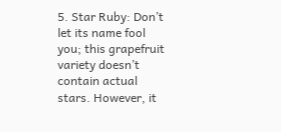5. Star Ruby: Don’t let its name fool you; this grapefruit variety doesn’t contain actual stars. However, it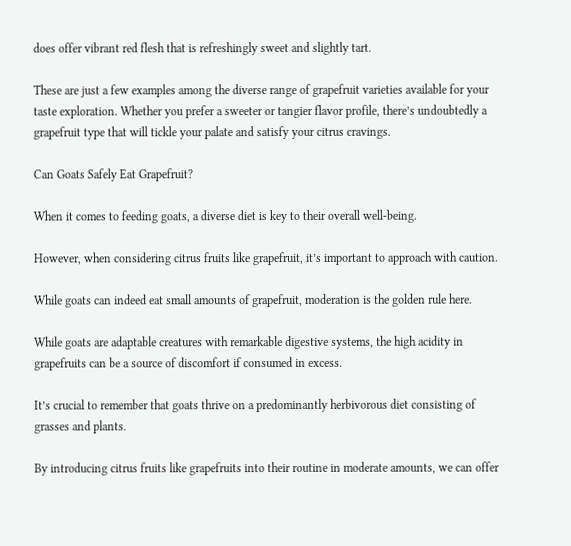does offer vibrant red flesh that is refreshingly sweet and slightly tart.

These are just a few examples among the diverse range of grapefruit varieties available for your taste exploration. Whether you prefer a sweeter or tangier flavor profile, there’s undoubtedly a grapefruit type that will tickle your palate and satisfy your citrus cravings.

Can Goats Safely Eat Grapefruit?

When it comes to feeding goats, a diverse diet is key to their overall well-being.

However, when considering citrus fruits like grapefruit, it’s important to approach with caution.

While goats can indeed eat small amounts of grapefruit, moderation is the golden rule here.

While goats are adaptable creatures with remarkable digestive systems, the high acidity in grapefruits can be a source of discomfort if consumed in excess.

It’s crucial to remember that goats thrive on a predominantly herbivorous diet consisting of grasses and plants.

By introducing citrus fruits like grapefruits into their routine in moderate amounts, we can offer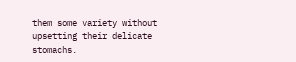them some variety without upsetting their delicate stomachs.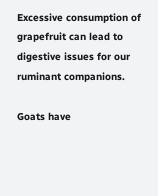Excessive consumption of grapefruit can lead to digestive issues for our ruminant companions.

Goats have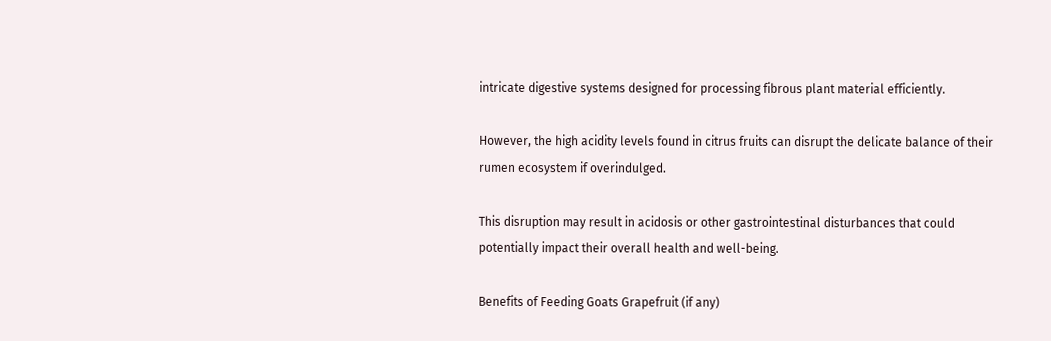intricate digestive systems designed for processing fibrous plant material efficiently.

However, the high acidity levels found in citrus fruits can disrupt the delicate balance of their rumen ecosystem if overindulged.

This disruption may result in acidosis or other gastrointestinal disturbances that could potentially impact their overall health and well-being.

Benefits of Feeding Goats Grapefruit (if any)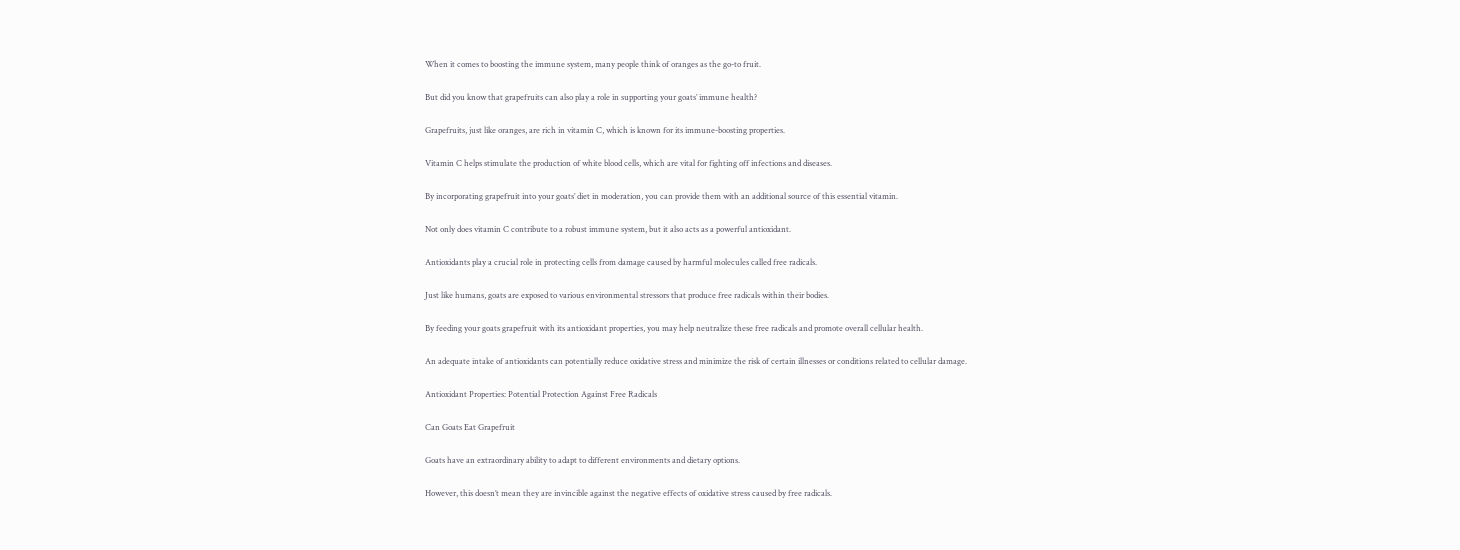When it comes to boosting the immune system, many people think of oranges as the go-to fruit.

But did you know that grapefruits can also play a role in supporting your goats’ immune health?

Grapefruits, just like oranges, are rich in vitamin C, which is known for its immune-boosting properties.

Vitamin C helps stimulate the production of white blood cells, which are vital for fighting off infections and diseases.

By incorporating grapefruit into your goats’ diet in moderation, you can provide them with an additional source of this essential vitamin.

Not only does vitamin C contribute to a robust immune system, but it also acts as a powerful antioxidant.

Antioxidants play a crucial role in protecting cells from damage caused by harmful molecules called free radicals.

Just like humans, goats are exposed to various environmental stressors that produce free radicals within their bodies.

By feeding your goats grapefruit with its antioxidant properties, you may help neutralize these free radicals and promote overall cellular health.

An adequate intake of antioxidants can potentially reduce oxidative stress and minimize the risk of certain illnesses or conditions related to cellular damage.

Antioxidant Properties: Potential Protection Against Free Radicals

Can Goats Eat Grapefruit

Goats have an extraordinary ability to adapt to different environments and dietary options.

However, this doesn’t mean they are invincible against the negative effects of oxidative stress caused by free radicals.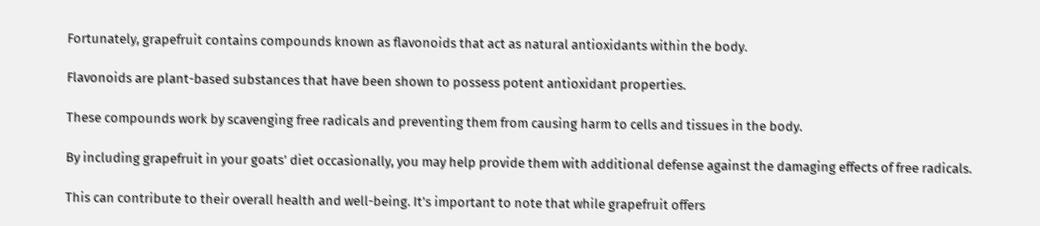Fortunately, grapefruit contains compounds known as flavonoids that act as natural antioxidants within the body.

Flavonoids are plant-based substances that have been shown to possess potent antioxidant properties.

These compounds work by scavenging free radicals and preventing them from causing harm to cells and tissues in the body.

By including grapefruit in your goats’ diet occasionally, you may help provide them with additional defense against the damaging effects of free radicals.

This can contribute to their overall health and well-being. It’s important to note that while grapefruit offers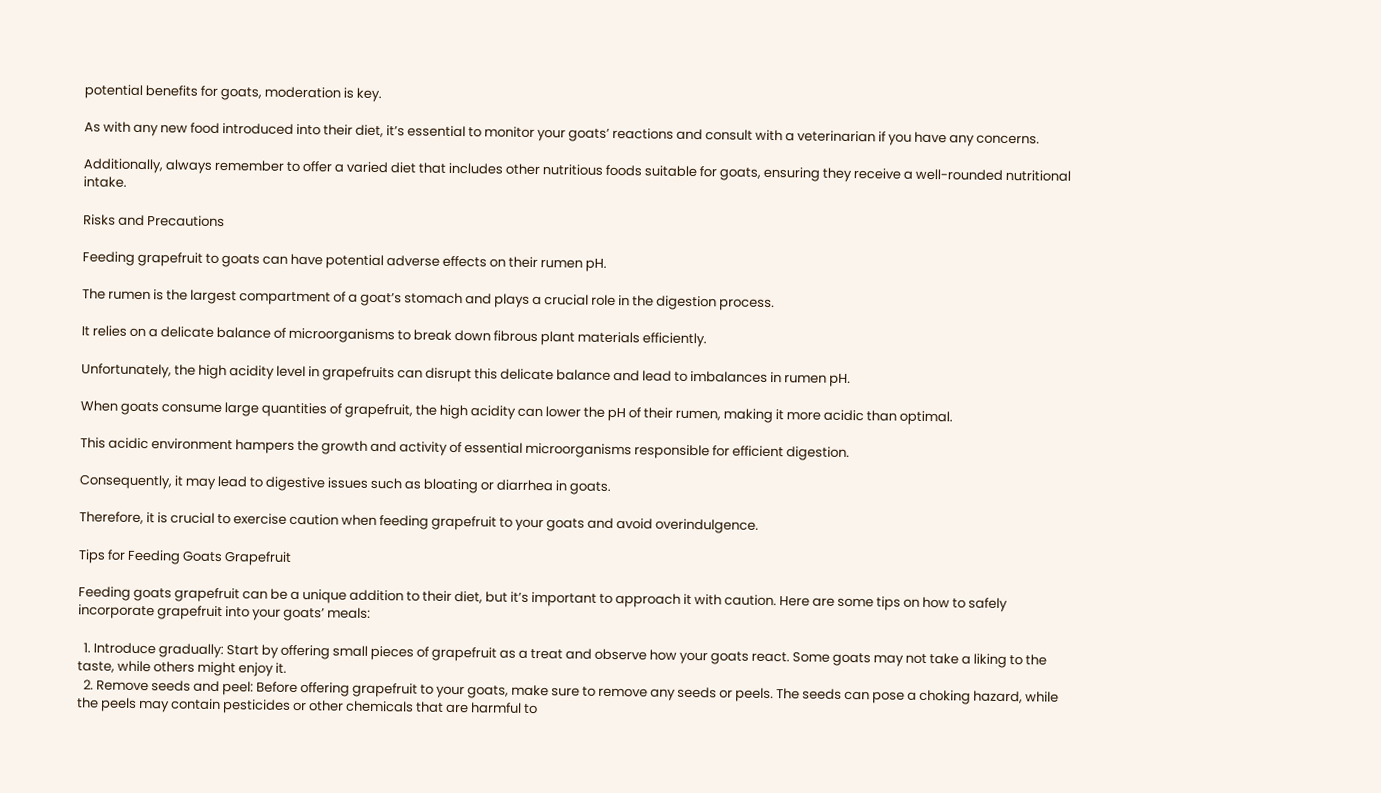potential benefits for goats, moderation is key.

As with any new food introduced into their diet, it’s essential to monitor your goats’ reactions and consult with a veterinarian if you have any concerns.

Additionally, always remember to offer a varied diet that includes other nutritious foods suitable for goats, ensuring they receive a well-rounded nutritional intake.

Risks and Precautions

Feeding grapefruit to goats can have potential adverse effects on their rumen pH.

The rumen is the largest compartment of a goat’s stomach and plays a crucial role in the digestion process.

It relies on a delicate balance of microorganisms to break down fibrous plant materials efficiently.

Unfortunately, the high acidity level in grapefruits can disrupt this delicate balance and lead to imbalances in rumen pH.

When goats consume large quantities of grapefruit, the high acidity can lower the pH of their rumen, making it more acidic than optimal.

This acidic environment hampers the growth and activity of essential microorganisms responsible for efficient digestion.

Consequently, it may lead to digestive issues such as bloating or diarrhea in goats.

Therefore, it is crucial to exercise caution when feeding grapefruit to your goats and avoid overindulgence.

Tips for Feeding Goats Grapefruit

Feeding goats grapefruit can be a unique addition to their diet, but it’s important to approach it with caution. Here are some tips on how to safely incorporate grapefruit into your goats’ meals:

  1. Introduce gradually: Start by offering small pieces of grapefruit as a treat and observe how your goats react. Some goats may not take a liking to the taste, while others might enjoy it.
  2. Remove seeds and peel: Before offering grapefruit to your goats, make sure to remove any seeds or peels. The seeds can pose a choking hazard, while the peels may contain pesticides or other chemicals that are harmful to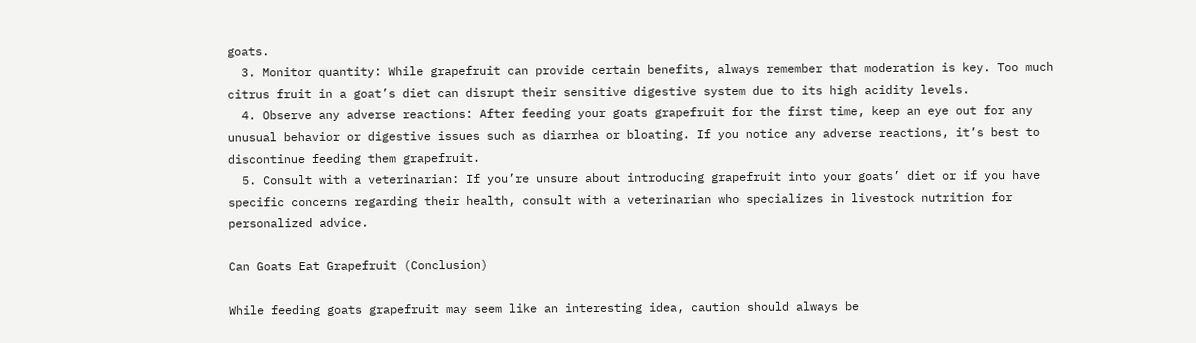goats.
  3. Monitor quantity: While grapefruit can provide certain benefits, always remember that moderation is key. Too much citrus fruit in a goat’s diet can disrupt their sensitive digestive system due to its high acidity levels.
  4. Observe any adverse reactions: After feeding your goats grapefruit for the first time, keep an eye out for any unusual behavior or digestive issues such as diarrhea or bloating. If you notice any adverse reactions, it’s best to discontinue feeding them grapefruit.
  5. Consult with a veterinarian: If you’re unsure about introducing grapefruit into your goats’ diet or if you have specific concerns regarding their health, consult with a veterinarian who specializes in livestock nutrition for personalized advice.

Can Goats Eat Grapefruit (Conclusion)

While feeding goats grapefruit may seem like an interesting idea, caution should always be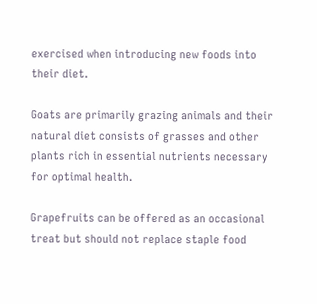exercised when introducing new foods into their diet.

Goats are primarily grazing animals and their natural diet consists of grasses and other plants rich in essential nutrients necessary for optimal health.

Grapefruits can be offered as an occasional treat but should not replace staple food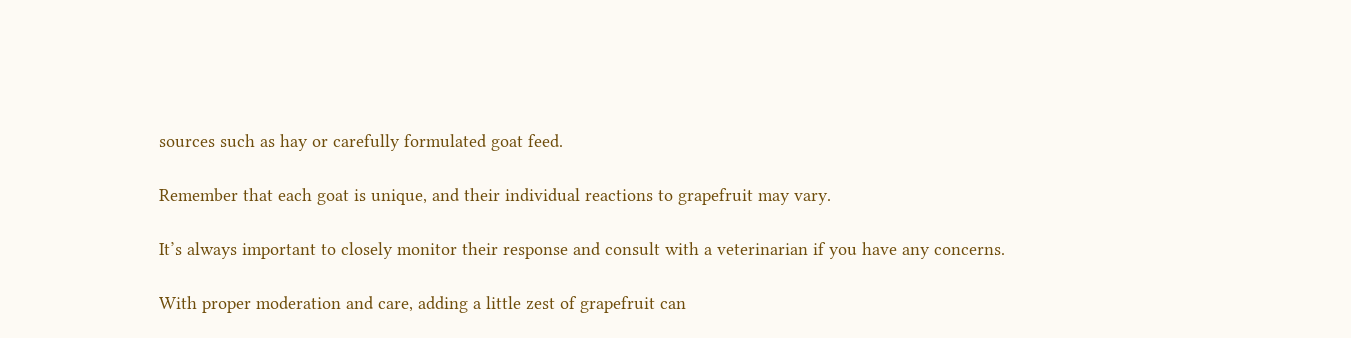sources such as hay or carefully formulated goat feed.

Remember that each goat is unique, and their individual reactions to grapefruit may vary.

It’s always important to closely monitor their response and consult with a veterinarian if you have any concerns.

With proper moderation and care, adding a little zest of grapefruit can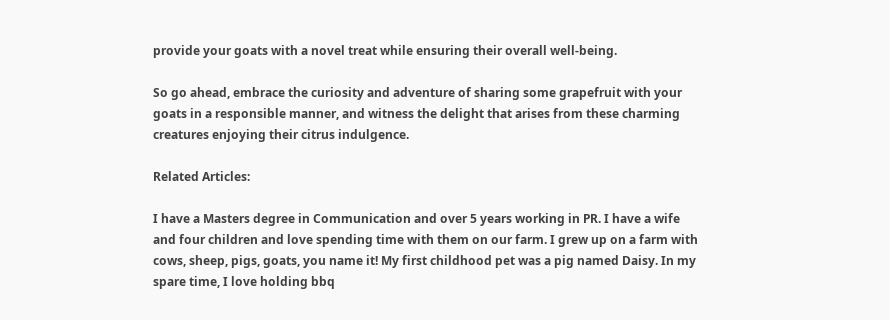provide your goats with a novel treat while ensuring their overall well-being.

So go ahead, embrace the curiosity and adventure of sharing some grapefruit with your goats in a responsible manner, and witness the delight that arises from these charming creatures enjoying their citrus indulgence.

Related Articles:

I have a Masters degree in Communication and over 5 years working in PR. I have a wife and four children and love spending time with them on our farm. I grew up on a farm with cows, sheep, pigs, goats, you name it! My first childhood pet was a pig named Daisy. In my spare time, I love holding bbq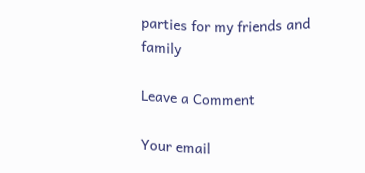parties for my friends and family

Leave a Comment

Your email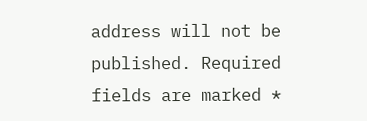address will not be published. Required fields are marked *